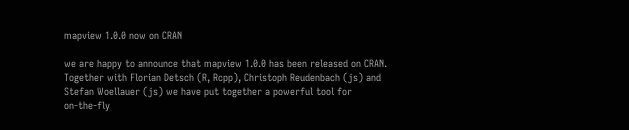mapview 1.0.0 now on CRAN

we are happy to announce that mapview 1.0.0 has been released on CRAN.
Together with Florian Detsch (R, Rcpp), Christoph Reudenbach (js) and
Stefan Woellauer (js) we have put together a powerful tool for
on-the-fly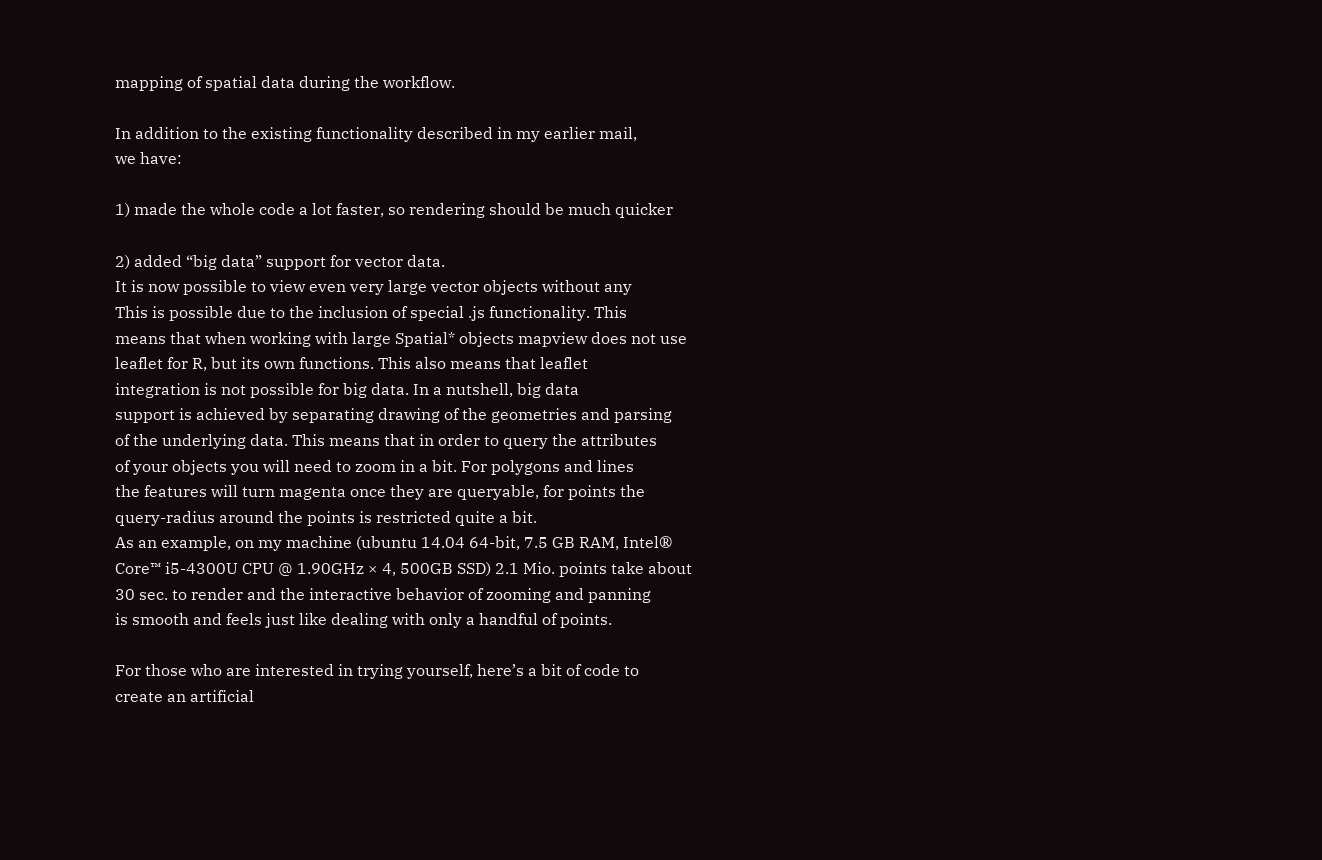mapping of spatial data during the workflow.

In addition to the existing functionality described in my earlier mail,
we have:

1) made the whole code a lot faster, so rendering should be much quicker

2) added “big data” support for vector data.
It is now possible to view even very large vector objects without any
This is possible due to the inclusion of special .js functionality. This
means that when working with large Spatial* objects mapview does not use
leaflet for R, but its own functions. This also means that leaflet
integration is not possible for big data. In a nutshell, big data
support is achieved by separating drawing of the geometries and parsing
of the underlying data. This means that in order to query the attributes
of your objects you will need to zoom in a bit. For polygons and lines
the features will turn magenta once they are queryable, for points the
query-radius around the points is restricted quite a bit.
As an example, on my machine (ubuntu 14.04 64-bit, 7.5 GB RAM, Intel®
Core™ i5-4300U CPU @ 1.90GHz × 4, 500GB SSD) 2.1 Mio. points take about
30 sec. to render and the interactive behavior of zooming and panning
is smooth and feels just like dealing with only a handful of points.

For those who are interested in trying yourself, here’s a bit of code to
create an artificial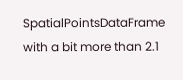SpatialPointsDataFrame with a bit more than 2.1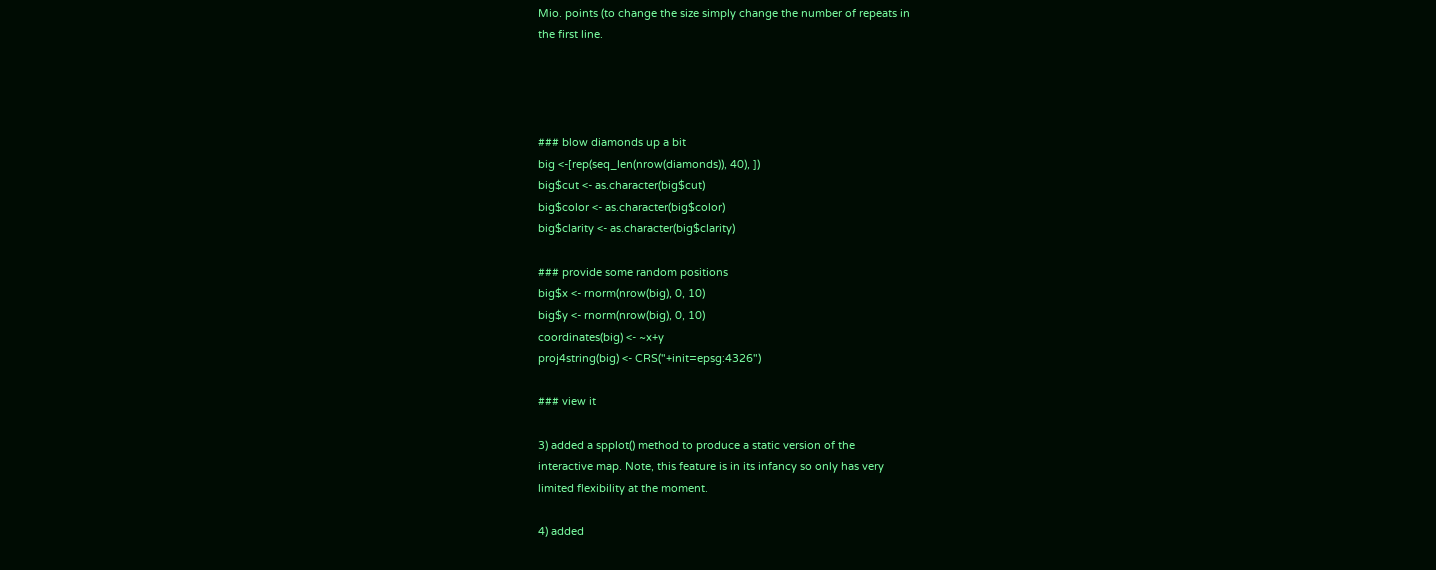Mio. points (to change the size simply change the number of repeats in
the first line.




### blow diamonds up a bit
big <-[rep(seq_len(nrow(diamonds)), 40), ])
big$cut <- as.character(big$cut)
big$color <- as.character(big$color)
big$clarity <- as.character(big$clarity)

### provide some random positions
big$x <- rnorm(nrow(big), 0, 10)
big$y <- rnorm(nrow(big), 0, 10)
coordinates(big) <- ~x+y
proj4string(big) <- CRS("+init=epsg:4326")

### view it

3) added a spplot() method to produce a static version of the
interactive map. Note, this feature is in its infancy so only has very
limited flexibility at the moment.

4) added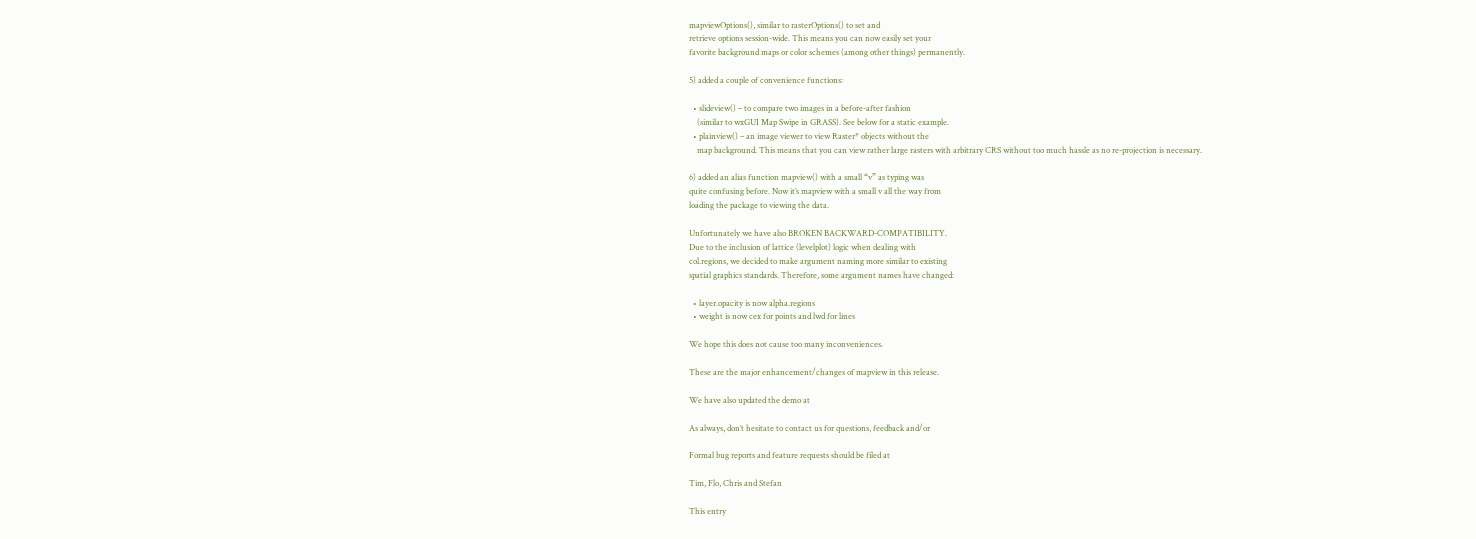mapviewOptions(), similar to rasterOptions() to set and
retrieve options session-wide. This means you can now easily set your
favorite background maps or color schemes (among other things) permanently.

5) added a couple of convenience functions:

  • slideview() – to compare two images in a before-after fashion
    (similar to wxGUI Map Swipe in GRASS). See below for a static example.
  • plainview() – an image viewer to view Raster* objects without the
    map background. This means that you can view rather large rasters with arbitrary CRS without too much hassle as no re-projection is necessary.

6) added an alias function mapview() with a small “v” as typing was
quite confusing before. Now it’s mapview with a small v all the way from
loading the package to viewing the data.

Unfortunately we have also BROKEN BACKWARD-COMPATIBILITY.
Due to the inclusion of lattice (levelplot) logic when dealing with
col.regions, we decided to make argument naming more similar to existing
spatial graphics standards. Therefore, some argument names have changed:

  • layer.opacity is now alpha.regions
  • weight is now cex for points and lwd for lines

We hope this does not cause too many inconveniences.

These are the major enhancement/changes of mapview in this release.

We have also updated the demo at

As always, don’t hesitate to contact us for questions, feedback and/or

Formal bug reports and feature requests should be filed at

Tim, Flo, Chris and Stefan

This entry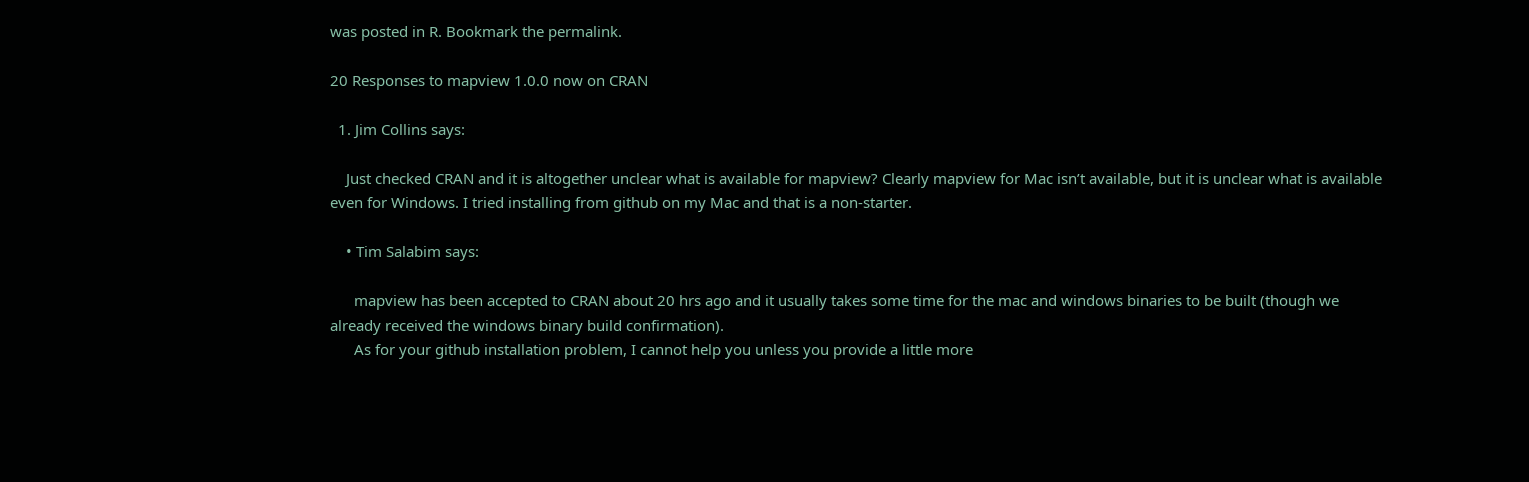was posted in R. Bookmark the permalink.

20 Responses to mapview 1.0.0 now on CRAN

  1. Jim Collins says:

    Just checked CRAN and it is altogether unclear what is available for mapview? Clearly mapview for Mac isn’t available, but it is unclear what is available even for Windows. I tried installing from github on my Mac and that is a non-starter.

    • Tim Salabim says:

      mapview has been accepted to CRAN about 20 hrs ago and it usually takes some time for the mac and windows binaries to be built (though we already received the windows binary build confirmation).
      As for your github installation problem, I cannot help you unless you provide a little more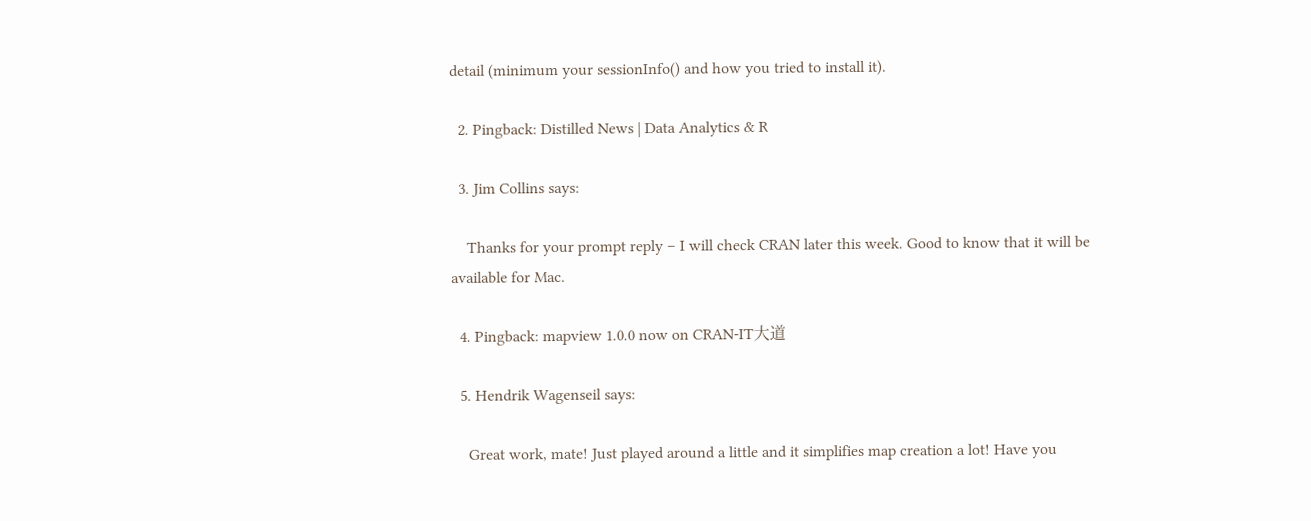detail (minimum your sessionInfo() and how you tried to install it).

  2. Pingback: Distilled News | Data Analytics & R

  3. Jim Collins says:

    Thanks for your prompt reply – I will check CRAN later this week. Good to know that it will be available for Mac.

  4. Pingback: mapview 1.0.0 now on CRAN-IT大道

  5. Hendrik Wagenseil says:

    Great work, mate! Just played around a little and it simplifies map creation a lot! Have you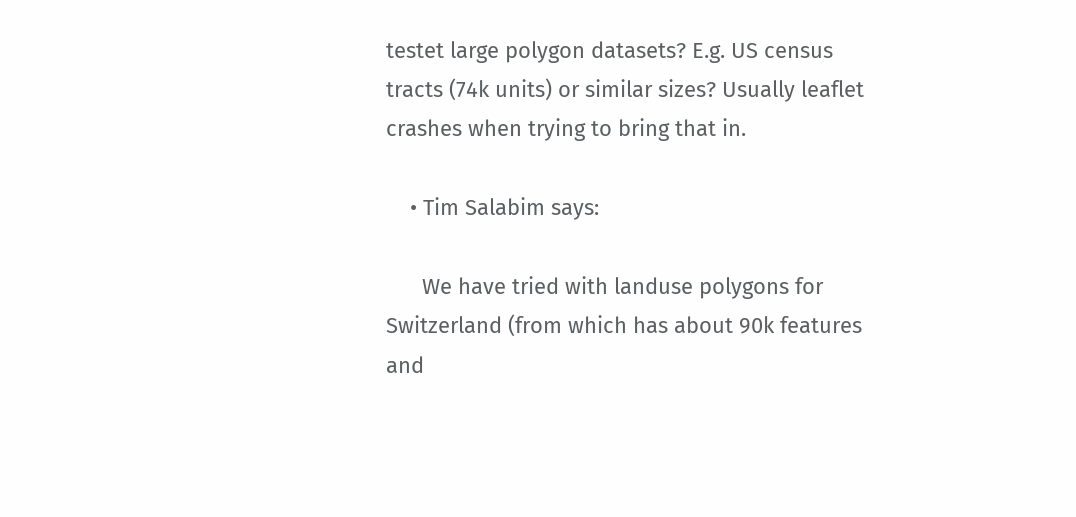testet large polygon datasets? E.g. US census tracts (74k units) or similar sizes? Usually leaflet crashes when trying to bring that in.

    • Tim Salabim says:

      We have tried with landuse polygons for Switzerland (from which has about 90k features and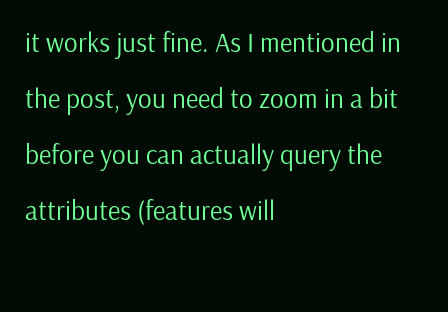it works just fine. As I mentioned in the post, you need to zoom in a bit before you can actually query the attributes (features will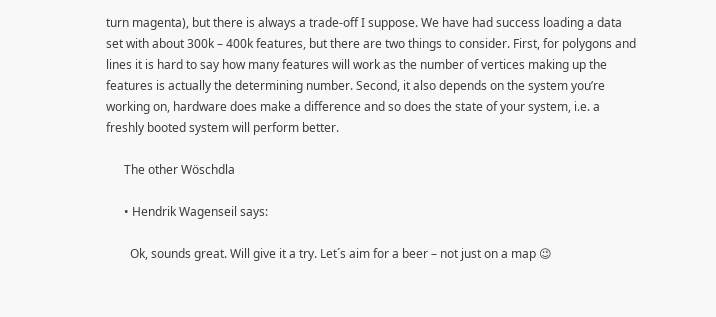turn magenta), but there is always a trade-off I suppose. We have had success loading a data set with about 300k – 400k features, but there are two things to consider. First, for polygons and lines it is hard to say how many features will work as the number of vertices making up the features is actually the determining number. Second, it also depends on the system you’re working on, hardware does make a difference and so does the state of your system, i.e. a freshly booted system will perform better.

      The other Wöschdla

      • Hendrik Wagenseil says:

        Ok, sounds great. Will give it a try. Let´s aim for a beer – not just on a map 😉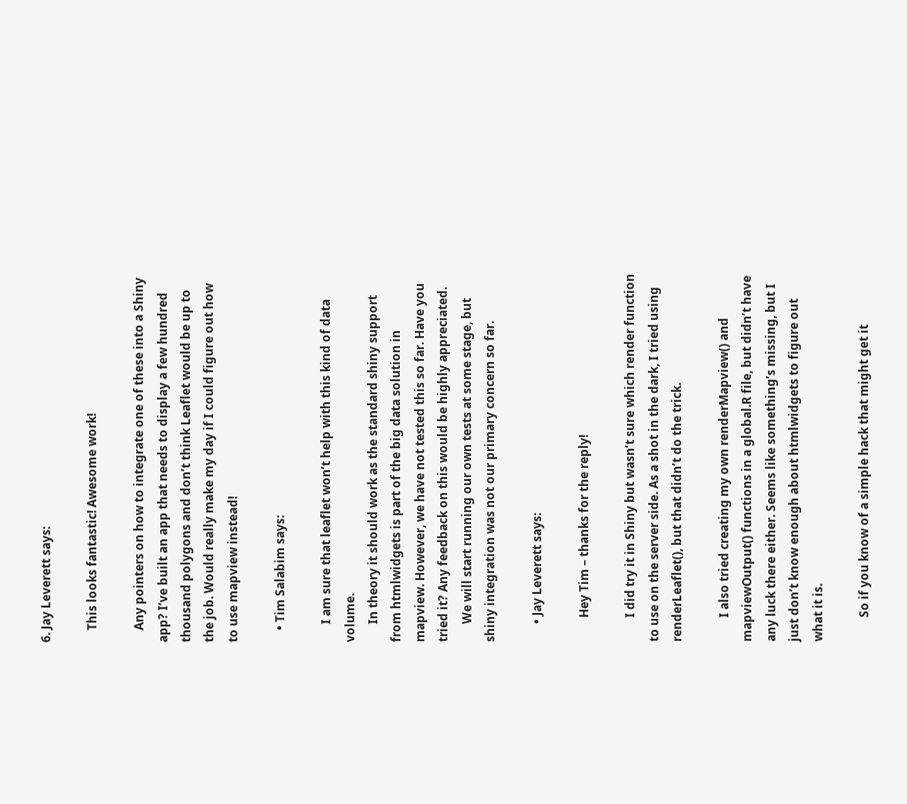6. Jay Leverett says:

    This looks fantastic! Awesome work!

    Any pointers on how to integrate one of these into a Shiny app? I’ve built an app that needs to display a few hundred thousand polygons and don’t think Leaflet would be up to the job. Would really make my day if I could figure out how to use mapview instead!

    • Tim Salabim says:

      I am sure that leaflet won’t help with this kind of data volume.
      In theory it should work as the standard shiny support from htmlwidgets is part of the big data solution in mapview. However, we have not tested this so far. Have you tried it? Any feedback on this would be highly appreciated.
      We will start running our own tests at some stage, but shiny integration was not our primary concern so far.

      • Jay Leverett says:

        Hey Tim – thanks for the reply!

        I did try it in Shiny but wasn’t sure which render function to use on the server side. As a shot in the dark, I tried using renderLeaflet(), but that didn’t do the trick.

        I also tried creating my own renderMapview() and mapviewOutput() functions in a global.R file, but didn’t have any luck there either. Seems like something’s missing, but I just don’t know enough about htmlwidgets to figure out what it is.

        So if you know of a simple hack that might get it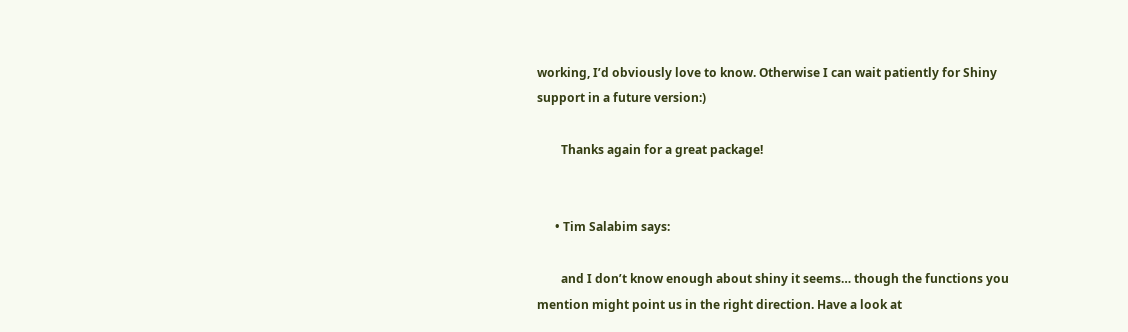working, I’d obviously love to know. Otherwise I can wait patiently for Shiny support in a future version:)

        Thanks again for a great package!


      • Tim Salabim says:

        and I don’t know enough about shiny it seems… though the functions you mention might point us in the right direction. Have a look at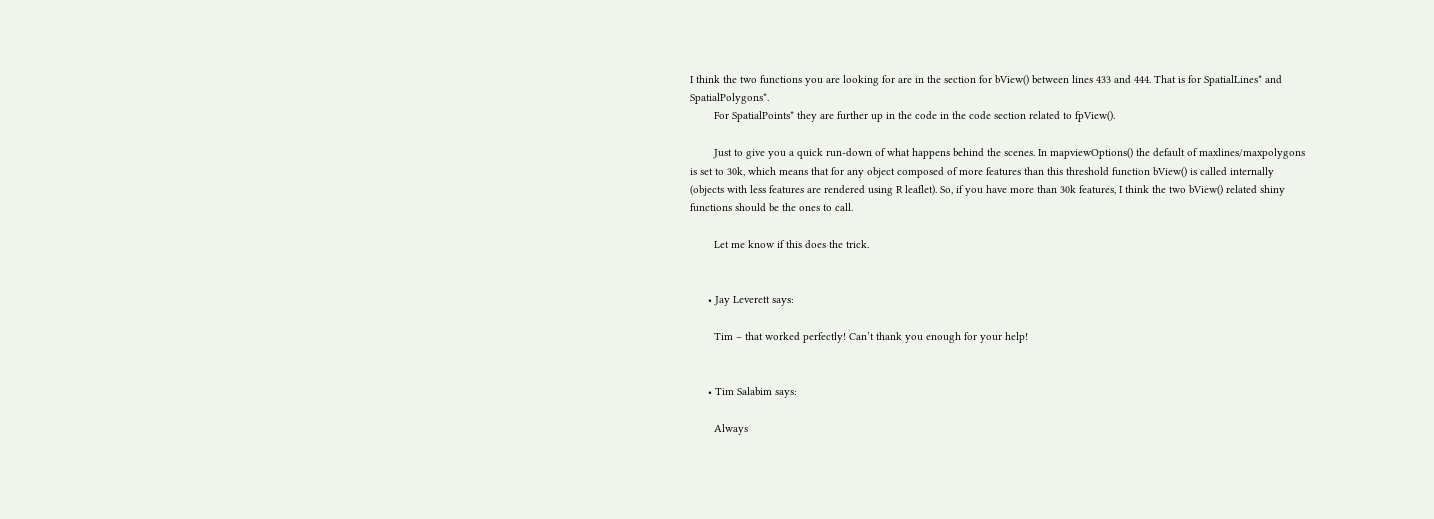I think the two functions you are looking for are in the section for bView() between lines 433 and 444. That is for SpatialLines* and SpatialPolygons*.
        For SpatialPoints* they are further up in the code in the code section related to fpView().

        Just to give you a quick run-down of what happens behind the scenes. In mapviewOptions() the default of maxlines/maxpolygons is set to 30k, which means that for any object composed of more features than this threshold function bView() is called internally (objects with less features are rendered using R leaflet). So, if you have more than 30k features, I think the two bView() related shiny functions should be the ones to call.

        Let me know if this does the trick.


      • Jay Leverett says:

        Tim – that worked perfectly! Can’t thank you enough for your help!


      • Tim Salabim says:

        Always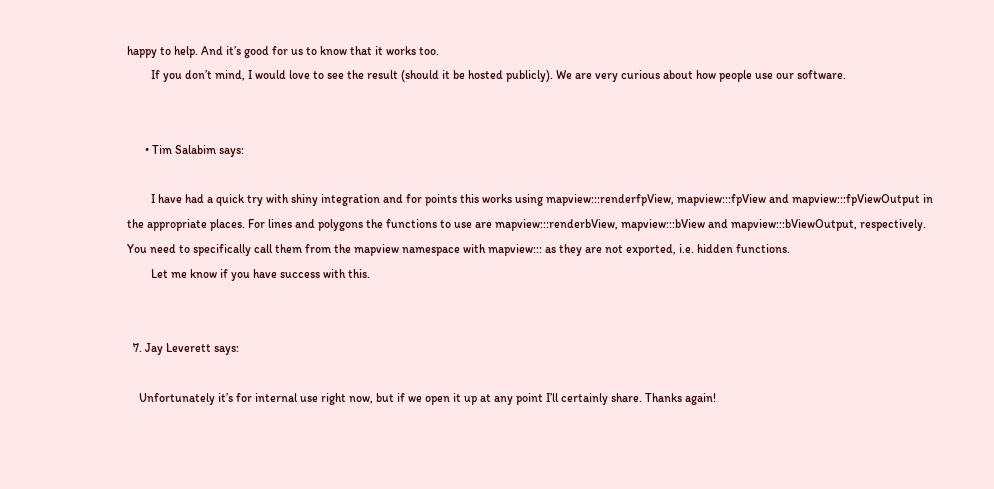happy to help. And it’s good for us to know that it works too.
        If you don’t mind, I would love to see the result (should it be hosted publicly). We are very curious about how people use our software.


      • Tim Salabim says:

        I have had a quick try with shiny integration and for points this works using mapview:::renderfpView, mapview:::fpView and mapview:::fpViewOutput in the appropriate places. For lines and polygons the functions to use are mapview:::renderbView, mapview:::bView and mapview:::bViewOutput, respectively. You need to specifically call them from the mapview namespace with mapview::: as they are not exported, i.e. hidden functions.
        Let me know if you have success with this.


  7. Jay Leverett says:

    Unfortunately it’s for internal use right now, but if we open it up at any point I’ll certainly share. Thanks again!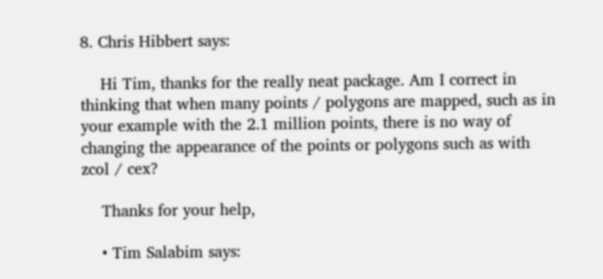8. Chris Hibbert says:

    Hi Tim, thanks for the really neat package. Am I correct in thinking that when many points / polygons are mapped, such as in your example with the 2.1 million points, there is no way of changing the appearance of the points or polygons such as with zcol / cex?

    Thanks for your help,

    • Tim Salabim says: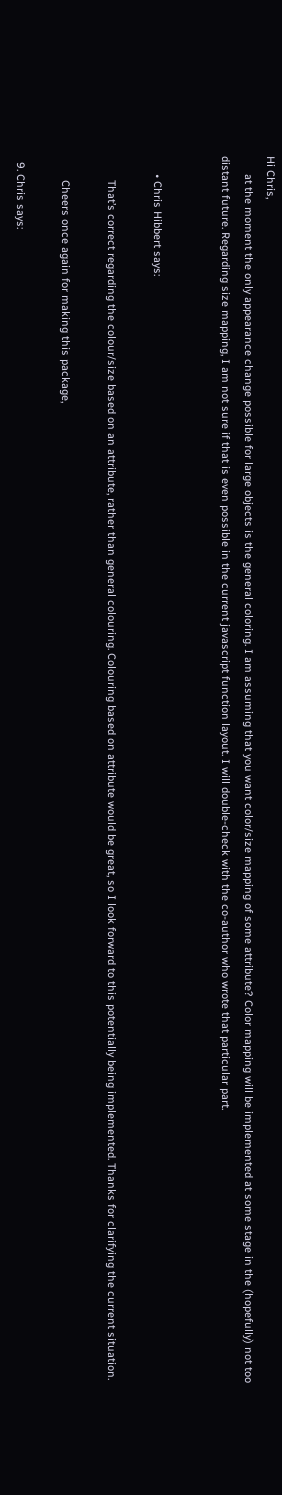Hi Chris,
      at the moment the only appearance change possible for large objects is the general coloring. I am assuming that you want color/size mapping of some attribute? Color mapping will be implemented at some stage in the (hopefully) not too distant future. Regarding size mapping, I am not sure if that is even possible in the current javascript function layout. I will double-check with the co-author who wrote that particular part.


      • Chris Hibbert says:

        That’s correct regarding the colour/size based on an attribute, rather than general colouring. Colouring based on attribute would be great, so I look forward to this potentially being implemented. Thanks for clarifying the current situation.

        Cheers once again for making this package,

  9. Chris says: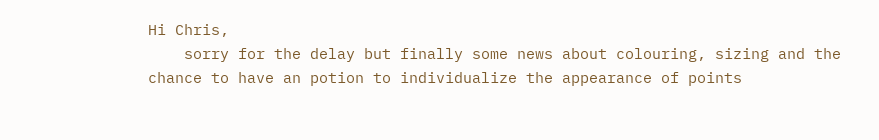Hi Chris,
    sorry for the delay but finally some news about colouring, sizing and the chance to have an potion to individualize the appearance of points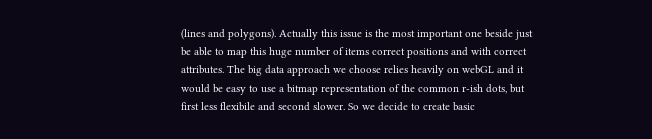(lines and polygons). Actually this issue is the most important one beside just be able to map this huge number of items correct positions and with correct attributes. The big data approach we choose relies heavily on webGL and it would be easy to use a bitmap representation of the common r-ish dots, but first less flexibile and second slower. So we decide to create basic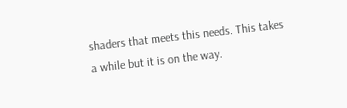shaders that meets this needs. This takes a while but it is on the way.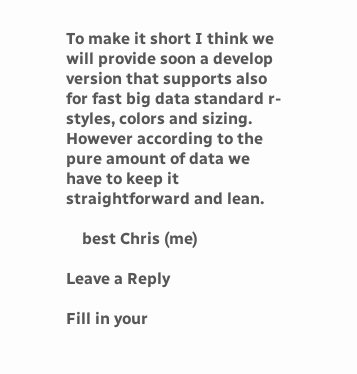To make it short I think we will provide soon a develop version that supports also for fast big data standard r-styles, colors and sizing. However according to the pure amount of data we have to keep it straightforward and lean.

    best Chris (me)

Leave a Reply

Fill in your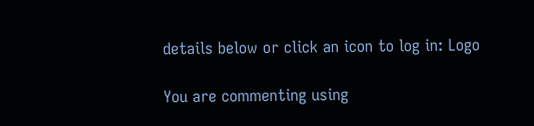details below or click an icon to log in: Logo

You are commenting using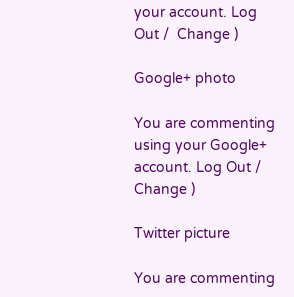your account. Log Out /  Change )

Google+ photo

You are commenting using your Google+ account. Log Out /  Change )

Twitter picture

You are commenting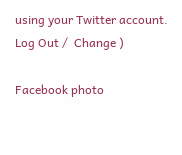using your Twitter account. Log Out /  Change )

Facebook photo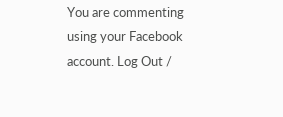You are commenting using your Facebook account. Log Out /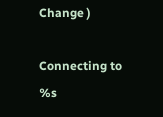Change )

Connecting to %s